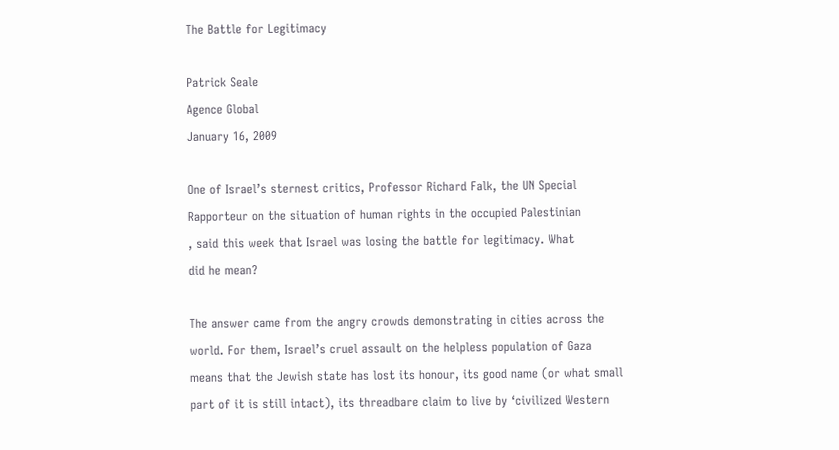The Battle for Legitimacy

Patrick Seale
Agence Global
January 16, 2009

One of Israel’s sternest critics, Professor Richard Falk, the UN Special
Rapporteur on the situation of human rights in the occupied Palestinian
, said this week that Israel was losing the battle for legitimacy. What
did he mean?

The answer came from the angry crowds demonstrating in cities across the
world. For them, Israel’s cruel assault on the helpless population of Gaza
means that the Jewish state has lost its honour, its good name (or what small
part of it is still intact), its threadbare claim to live by ‘civilized Western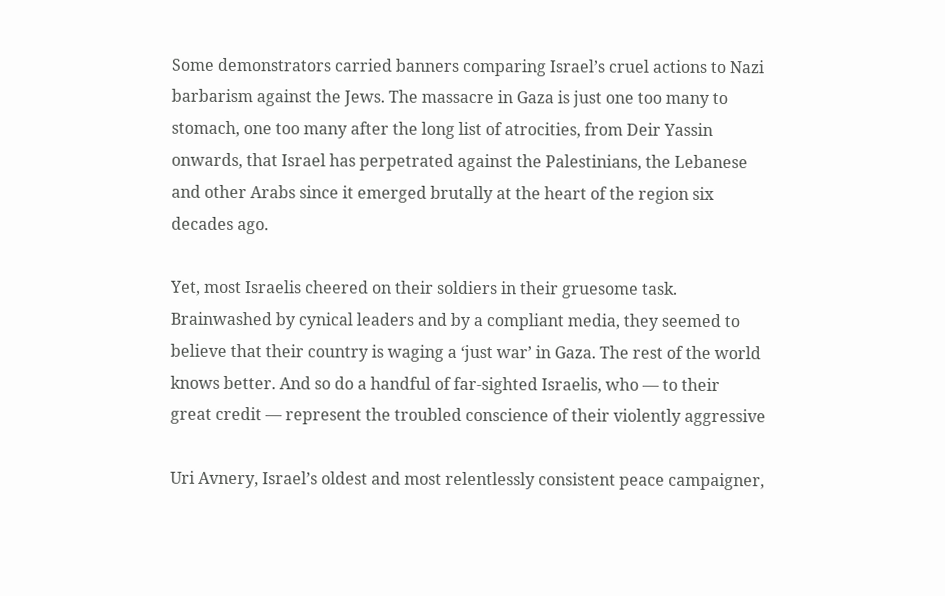Some demonstrators carried banners comparing Israel’s cruel actions to Nazi
barbarism against the Jews. The massacre in Gaza is just one too many to
stomach, one too many after the long list of atrocities, from Deir Yassin
onwards, that Israel has perpetrated against the Palestinians, the Lebanese
and other Arabs since it emerged brutally at the heart of the region six
decades ago.

Yet, most Israelis cheered on their soldiers in their gruesome task.
Brainwashed by cynical leaders and by a compliant media, they seemed to
believe that their country is waging a ‘just war’ in Gaza. The rest of the world
knows better. And so do a handful of far-sighted Israelis, who — to their
great credit — represent the troubled conscience of their violently aggressive

Uri Avnery, Israel’s oldest and most relentlessly consistent peace campaigner,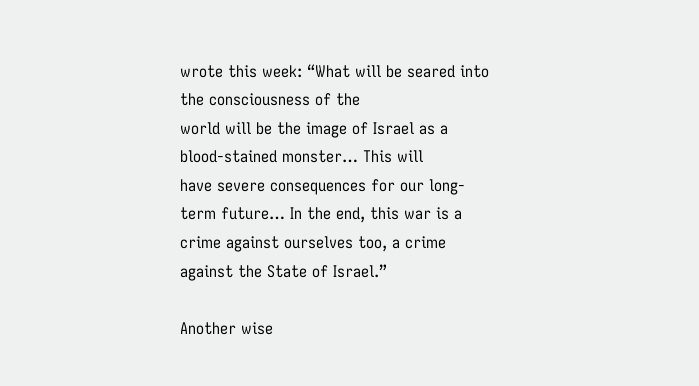wrote this week: “What will be seared into the consciousness of the
world will be the image of Israel as a blood-stained monster… This will
have severe consequences for our long-term future… In the end, this war is a
crime against ourselves too, a crime against the State of Israel.”

Another wise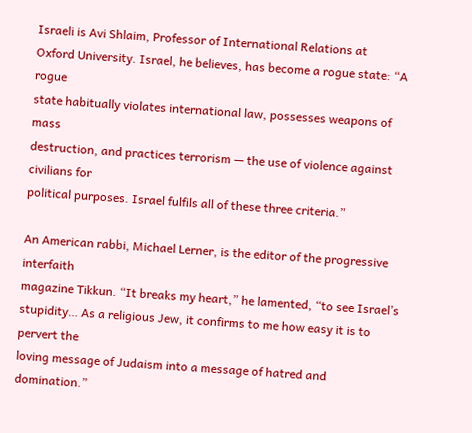Israeli is Avi Shlaim, Professor of International Relations at
Oxford University. Israel, he believes, has become a rogue state: “A rogue
state habitually violates international law, possesses weapons of mass
destruction, and practices terrorism — the use of violence against civilians for
political purposes. Israel fulfils all of these three criteria.”

An American rabbi, Michael Lerner, is the editor of the progressive interfaith
magazine Tikkun. “It breaks my heart,” he lamented, “to see Israel’s
stupidity… As a religious Jew, it confirms to me how easy it is to pervert the
loving message of Judaism into a message of hatred and domination.”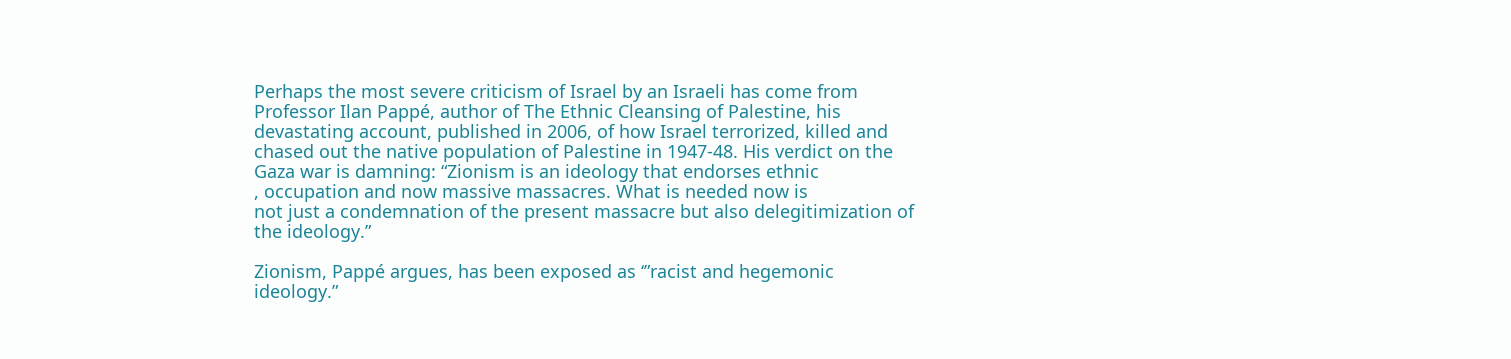Perhaps the most severe criticism of Israel by an Israeli has come from
Professor Ilan Pappé, author of The Ethnic Cleansing of Palestine, his
devastating account, published in 2006, of how Israel terrorized, killed and
chased out the native population of Palestine in 1947-48. His verdict on the
Gaza war is damning: “Zionism is an ideology that endorses ethnic
, occupation and now massive massacres. What is needed now is
not just a condemnation of the present massacre but also delegitimization of
the ideology.”

Zionism, Pappé argues, has been exposed as ‘”racist and hegemonic
ideology.”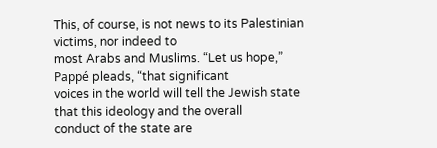This, of course, is not news to its Palestinian victims, nor indeed to
most Arabs and Muslims. “Let us hope,” Pappé pleads, “that significant
voices in the world will tell the Jewish state that this ideology and the overall
conduct of the state are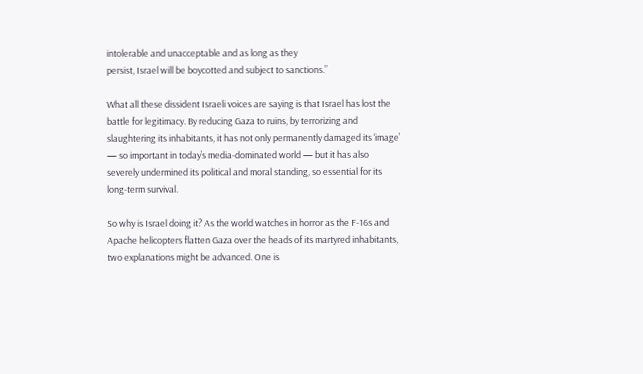intolerable and unacceptable and as long as they
persist, Israel will be boycotted and subject to sanctions.”

What all these dissident Israeli voices are saying is that Israel has lost the
battle for legitimacy. By reducing Gaza to ruins, by terrorizing and
slaughtering its inhabitants, it has not only permanently damaged its ‘image’
— so important in today’s media-dominated world — but it has also
severely undermined its political and moral standing, so essential for its
long-term survival.

So why is Israel doing it? As the world watches in horror as the F-16s and
Apache helicopters flatten Gaza over the heads of its martyred inhabitants,
two explanations might be advanced. One is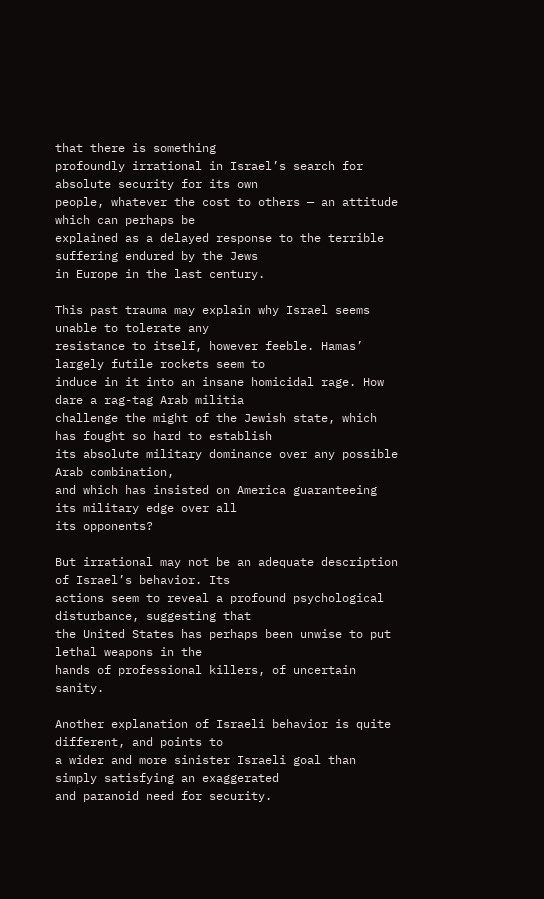that there is something
profoundly irrational in Israel’s search for absolute security for its own
people, whatever the cost to others — an attitude which can perhaps be
explained as a delayed response to the terrible suffering endured by the Jews
in Europe in the last century.

This past trauma may explain why Israel seems unable to tolerate any
resistance to itself, however feeble. Hamas’ largely futile rockets seem to
induce in it into an insane homicidal rage. How dare a rag-tag Arab militia
challenge the might of the Jewish state, which has fought so hard to establish
its absolute military dominance over any possible Arab combination,
and which has insisted on America guaranteeing its military edge over all
its opponents?

But irrational may not be an adequate description of Israel’s behavior. Its
actions seem to reveal a profound psychological disturbance, suggesting that
the United States has perhaps been unwise to put lethal weapons in the
hands of professional killers, of uncertain sanity.

Another explanation of Israeli behavior is quite different, and points to
a wider and more sinister Israeli goal than simply satisfying an exaggerated
and paranoid need for security.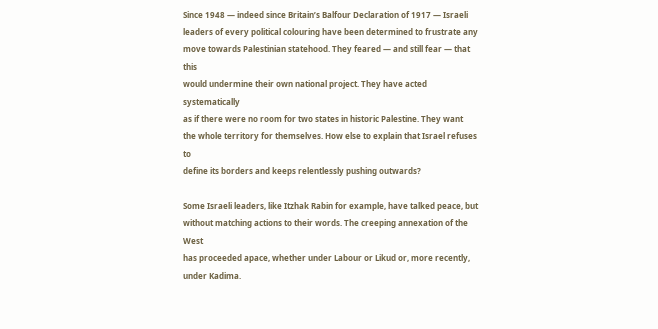Since 1948 — indeed since Britain’s Balfour Declaration of 1917 — Israeli
leaders of every political colouring have been determined to frustrate any
move towards Palestinian statehood. They feared — and still fear — that this
would undermine their own national project. They have acted systematically
as if there were no room for two states in historic Palestine. They want
the whole territory for themselves. How else to explain that Israel refuses to
define its borders and keeps relentlessly pushing outwards?

Some Israeli leaders, like Itzhak Rabin for example, have talked peace, but
without matching actions to their words. The creeping annexation of the West
has proceeded apace, whether under Labour or Likud or, more recently,
under Kadima.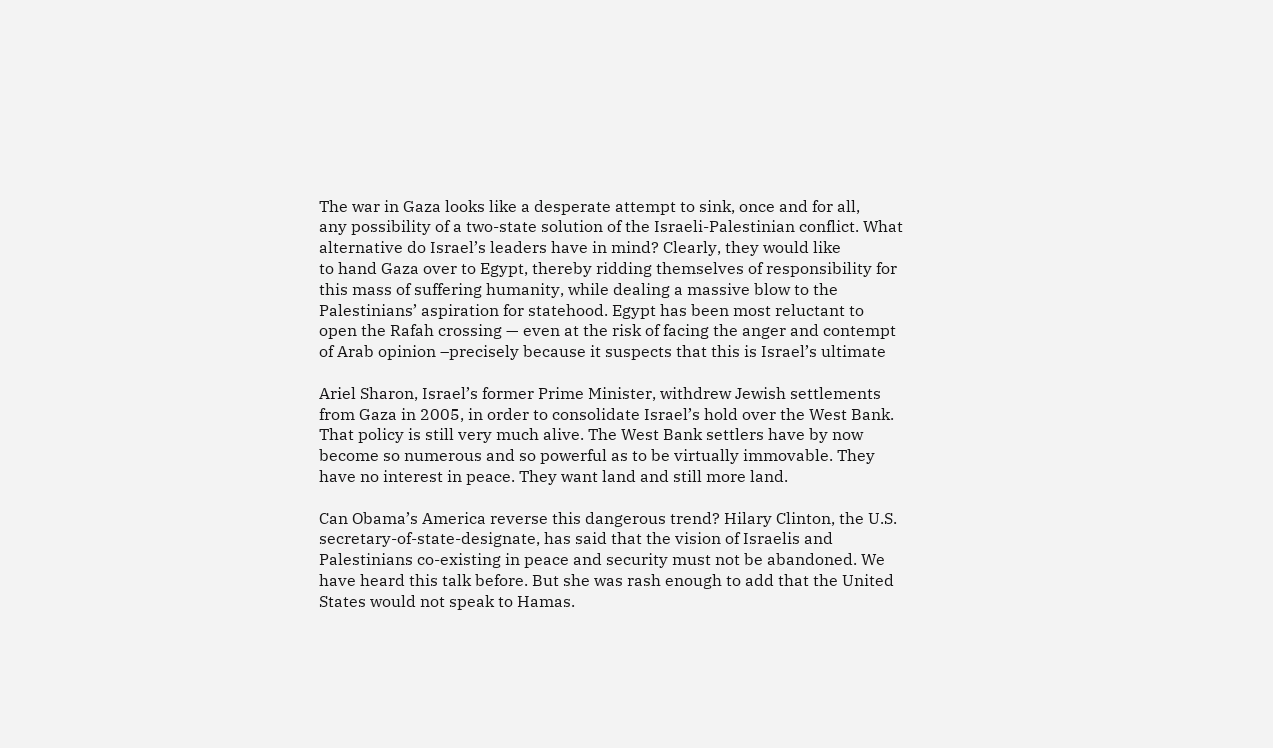The war in Gaza looks like a desperate attempt to sink, once and for all,
any possibility of a two-state solution of the Israeli-Palestinian conflict. What
alternative do Israel’s leaders have in mind? Clearly, they would like
to hand Gaza over to Egypt, thereby ridding themselves of responsibility for
this mass of suffering humanity, while dealing a massive blow to the
Palestinians’ aspiration for statehood. Egypt has been most reluctant to
open the Rafah crossing — even at the risk of facing the anger and contempt
of Arab opinion –precisely because it suspects that this is Israel’s ultimate

Ariel Sharon, Israel’s former Prime Minister, withdrew Jewish settlements
from Gaza in 2005, in order to consolidate Israel’s hold over the West Bank.
That policy is still very much alive. The West Bank settlers have by now
become so numerous and so powerful as to be virtually immovable. They
have no interest in peace. They want land and still more land.

Can Obama’s America reverse this dangerous trend? Hilary Clinton, the U.S.
secretary-of-state-designate, has said that the vision of Israelis and
Palestinians co-existing in peace and security must not be abandoned. We
have heard this talk before. But she was rash enough to add that the United
States would not speak to Hamas.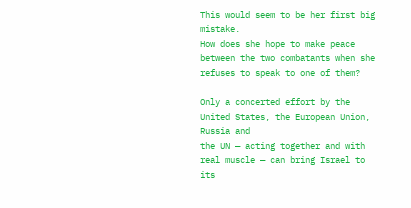This would seem to be her first big mistake.
How does she hope to make peace between the two combatants when she
refuses to speak to one of them?

Only a concerted effort by the United States, the European Union, Russia and
the UN — acting together and with real muscle — can bring Israel to its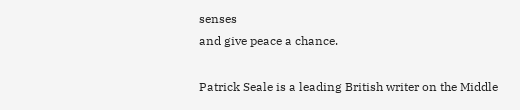senses
and give peace a chance.

Patrick Seale is a leading British writer on the Middle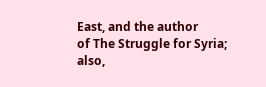East, and the author
of The Struggle for Syria; also,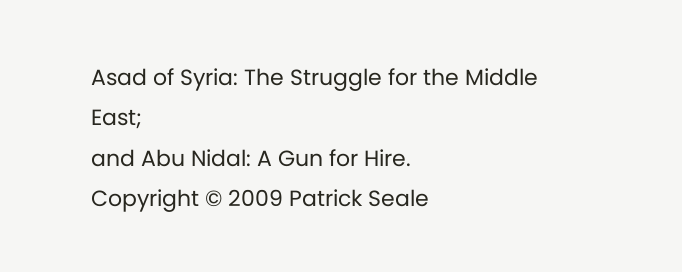Asad of Syria: The Struggle for the Middle East;
and Abu Nidal: A Gun for Hire.
Copyright © 2009 Patrick Seale